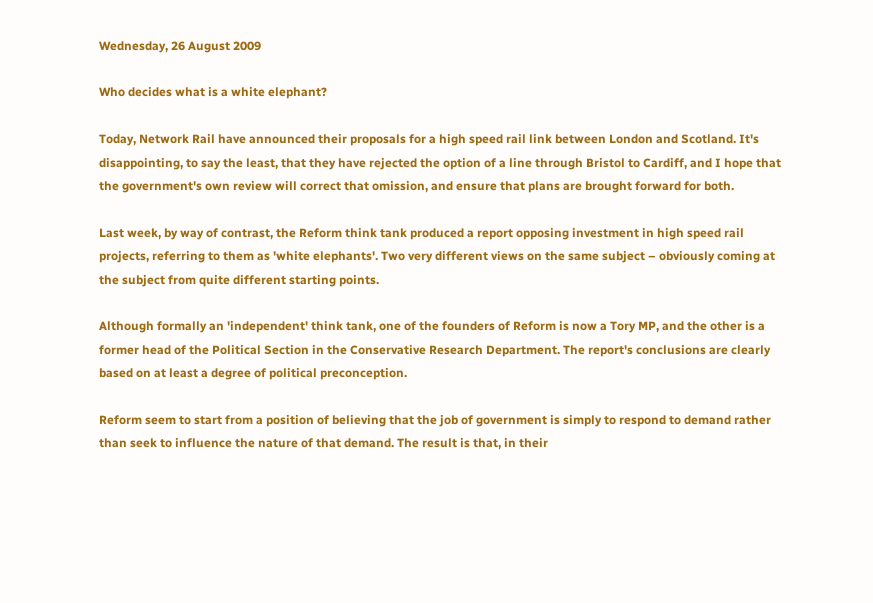Wednesday, 26 August 2009

Who decides what is a white elephant?

Today, Network Rail have announced their proposals for a high speed rail link between London and Scotland. It's disappointing, to say the least, that they have rejected the option of a line through Bristol to Cardiff, and I hope that the government's own review will correct that omission, and ensure that plans are brought forward for both.

Last week, by way of contrast, the Reform think tank produced a report opposing investment in high speed rail projects, referring to them as 'white elephants'. Two very different views on the same subject – obviously coming at the subject from quite different starting points.

Although formally an 'independent' think tank, one of the founders of Reform is now a Tory MP, and the other is a former head of the Political Section in the Conservative Research Department. The report's conclusions are clearly based on at least a degree of political preconception.

Reform seem to start from a position of believing that the job of government is simply to respond to demand rather than seek to influence the nature of that demand. The result is that, in their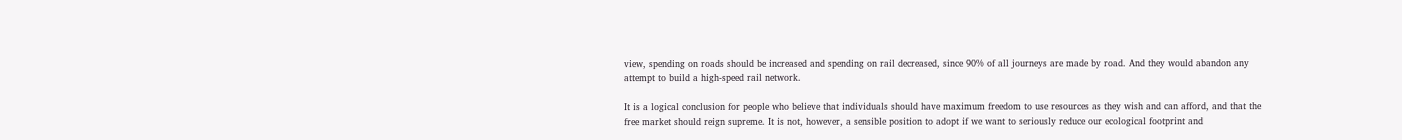view, spending on roads should be increased and spending on rail decreased, since 90% of all journeys are made by road. And they would abandon any attempt to build a high-speed rail network.

It is a logical conclusion for people who believe that individuals should have maximum freedom to use resources as they wish and can afford, and that the free market should reign supreme. It is not, however, a sensible position to adopt if we want to seriously reduce our ecological footprint and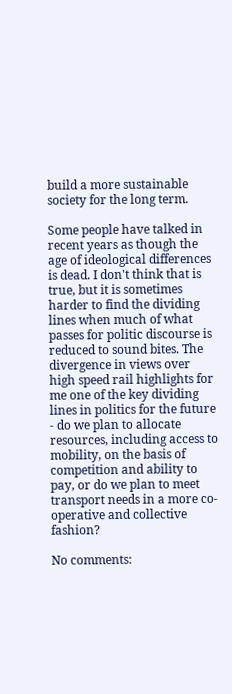build a more sustainable society for the long term.

Some people have talked in recent years as though the age of ideological differences is dead. I don't think that is true, but it is sometimes harder to find the dividing lines when much of what passes for politic discourse is reduced to sound bites. The divergence in views over high speed rail highlights for me one of the key dividing lines in politics for the future - do we plan to allocate resources, including access to mobility, on the basis of competition and ability to pay, or do we plan to meet transport needs in a more co-operative and collective fashion?

No comments: